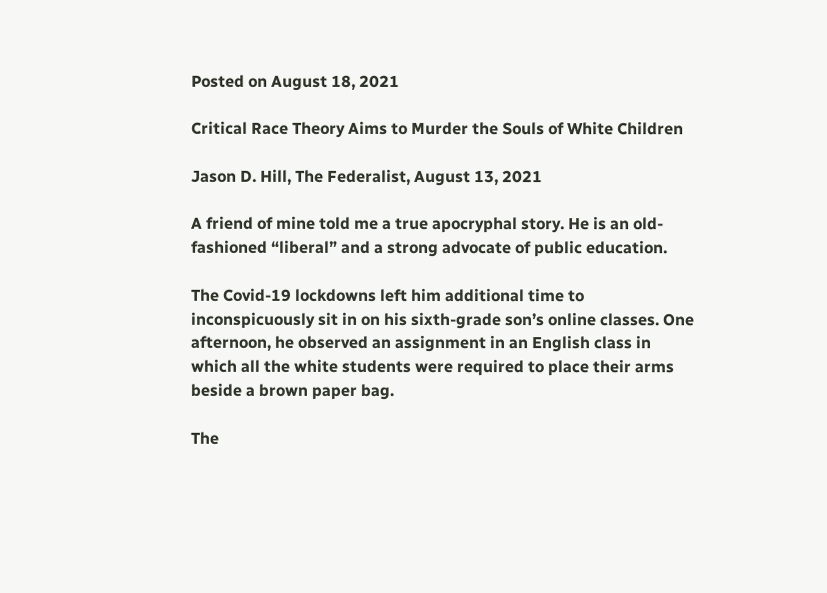Posted on August 18, 2021

Critical Race Theory Aims to Murder the Souls of White Children

Jason D. Hill, The Federalist, August 13, 2021

A friend of mine told me a true apocryphal story. He is an old-fashioned “liberal” and a strong advocate of public education.

The Covid-19 lockdowns left him additional time to inconspicuously sit in on his sixth-grade son’s online classes. One afternoon, he observed an assignment in an English class in which all the white students were required to place their arms beside a brown paper bag.

The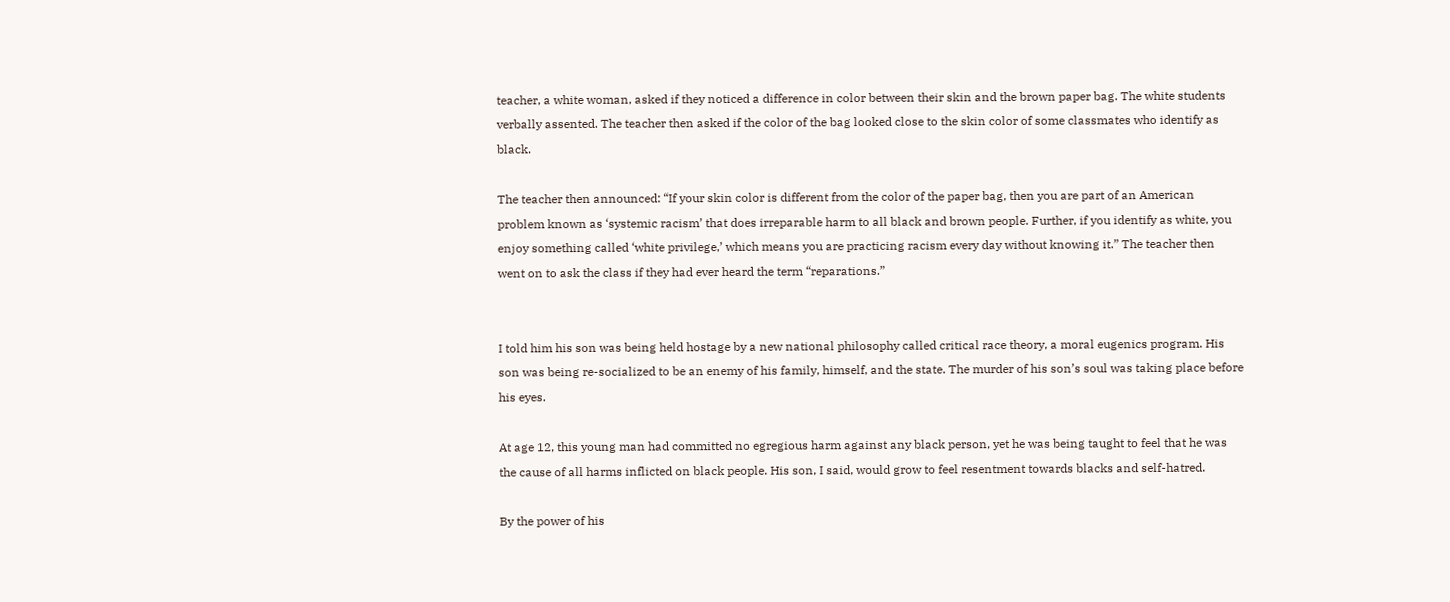teacher, a white woman, asked if they noticed a difference in color between their skin and the brown paper bag. The white students verbally assented. The teacher then asked if the color of the bag looked close to the skin color of some classmates who identify as black.

The teacher then announced: “If your skin color is different from the color of the paper bag, then you are part of an American problem known as ‘systemic racism’ that does irreparable harm to all black and brown people. Further, if you identify as white, you enjoy something called ‘white privilege,’ which means you are practicing racism every day without knowing it.” The teacher then went on to ask the class if they had ever heard the term “reparations.”


I told him his son was being held hostage by a new national philosophy called critical race theory, a moral eugenics program. His son was being re-socialized to be an enemy of his family, himself, and the state. The murder of his son’s soul was taking place before his eyes.

At age 12, this young man had committed no egregious harm against any black person, yet he was being taught to feel that he was the cause of all harms inflicted on black people. His son, I said, would grow to feel resentment towards blacks and self-hatred.

By the power of his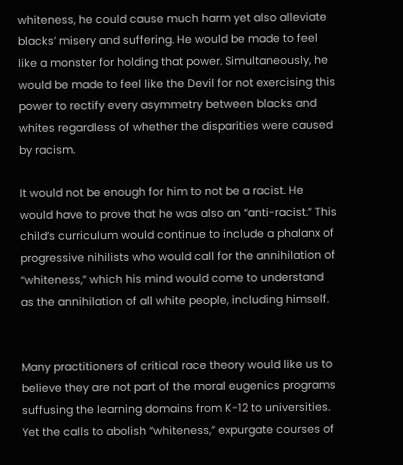whiteness, he could cause much harm yet also alleviate blacks’ misery and suffering. He would be made to feel like a monster for holding that power. Simultaneously, he would be made to feel like the Devil for not exercising this power to rectify every asymmetry between blacks and whites regardless of whether the disparities were caused by racism.

It would not be enough for him to not be a racist. He would have to prove that he was also an “anti-racist.” This child’s curriculum would continue to include a phalanx of progressive nihilists who would call for the annihilation of “whiteness,” which his mind would come to understand as the annihilation of all white people, including himself.


Many practitioners of critical race theory would like us to believe they are not part of the moral eugenics programs suffusing the learning domains from K-12 to universities. Yet the calls to abolish “whiteness,” expurgate courses of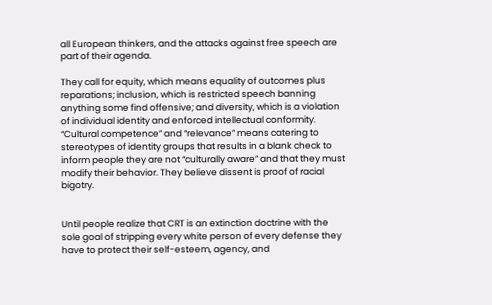all European thinkers, and the attacks against free speech are part of their agenda.

They call for equity, which means equality of outcomes plus reparations; inclusion, which is restricted speech banning anything some find offensive; and diversity, which is a violation of individual identity and enforced intellectual conformity. “Cultural competence” and “relevance” means catering to stereotypes of identity groups that results in a blank check to inform people they are not “culturally aware” and that they must modify their behavior. They believe dissent is proof of racial bigotry.


Until people realize that CRT is an extinction doctrine with the sole goal of stripping every white person of every defense they have to protect their self-esteem, agency, and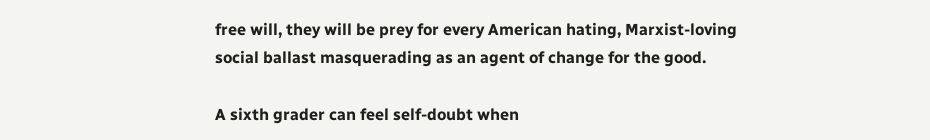free will, they will be prey for every American hating, Marxist-loving social ballast masquerading as an agent of change for the good.

A sixth grader can feel self-doubt when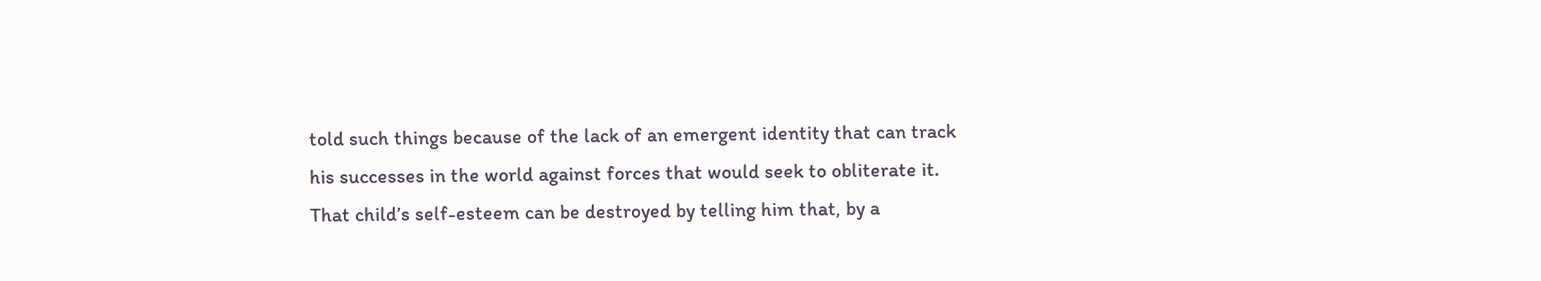told such things because of the lack of an emergent identity that can track his successes in the world against forces that would seek to obliterate it. That child’s self-esteem can be destroyed by telling him that, by a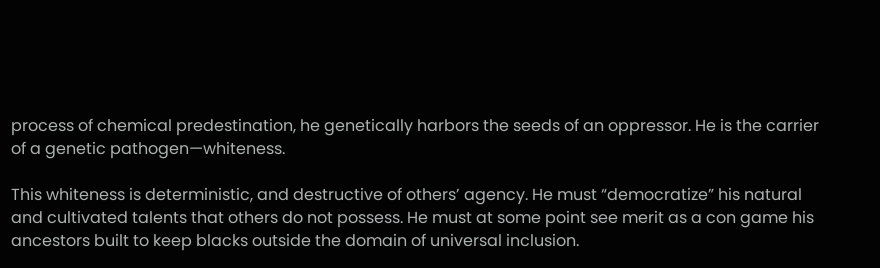process of chemical predestination, he genetically harbors the seeds of an oppressor. He is the carrier of a genetic pathogen—whiteness.

This whiteness is deterministic, and destructive of others’ agency. He must “democratize” his natural and cultivated talents that others do not possess. He must at some point see merit as a con game his ancestors built to keep blacks outside the domain of universal inclusion.